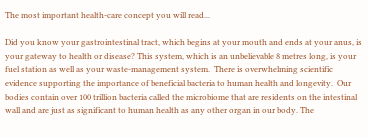The most important health-care concept you will read...

Did you know your gastrointestinal tract, which begins at your mouth and ends at your anus, is your gateway to health or disease? This system, which is an unbelievable 8 metres long, is your fuel station as well as your waste-management system.  There is overwhelming scientific evidence supporting the importance of beneficial bacteria to human health and longevity.  Our bodies contain over 100 trillion bacteria called the microbiome that are residents on the intestinal wall and are just as significant to human health as any other organ in our body. The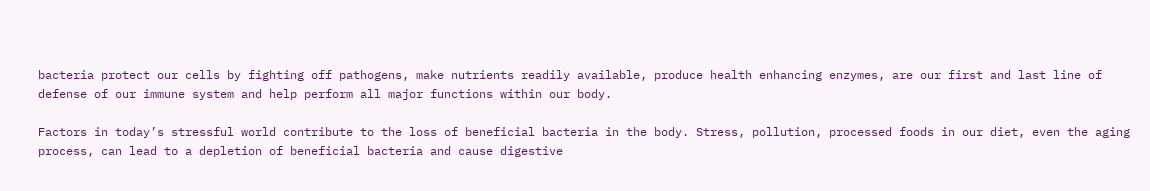bacteria protect our cells by fighting off pathogens, make nutrients readily available, produce health enhancing enzymes, are our first and last line of defense of our immune system and help perform all major functions within our body.

Factors in today’s stressful world contribute to the loss of beneficial bacteria in the body. Stress, pollution, processed foods in our diet, even the aging process, can lead to a depletion of beneficial bacteria and cause digestive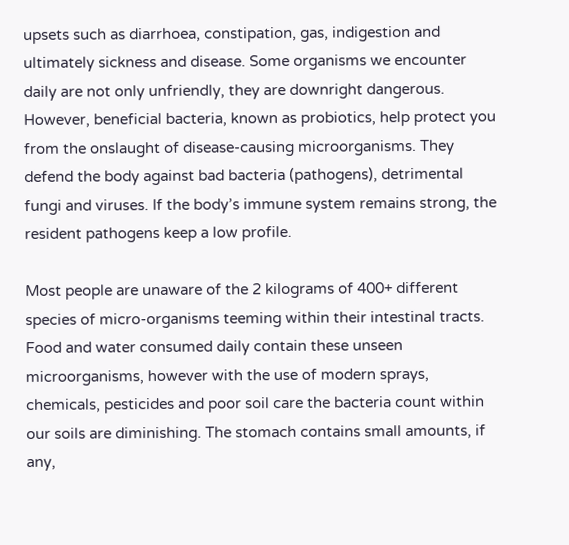upsets such as diarrhoea, constipation, gas, indigestion and ultimately sickness and disease. Some organisms we encounter daily are not only unfriendly, they are downright dangerous. However, beneficial bacteria, known as probiotics, help protect you from the onslaught of disease-causing microorganisms. They defend the body against bad bacteria (pathogens), detrimental fungi and viruses. If the body’s immune system remains strong, the resident pathogens keep a low profile.

Most people are unaware of the 2 kilograms of 400+ different species of micro-organisms teeming within their intestinal tracts. Food and water consumed daily contain these unseen microorganisms, however with the use of modern sprays, chemicals, pesticides and poor soil care the bacteria count within our soils are diminishing. The stomach contains small amounts, if any,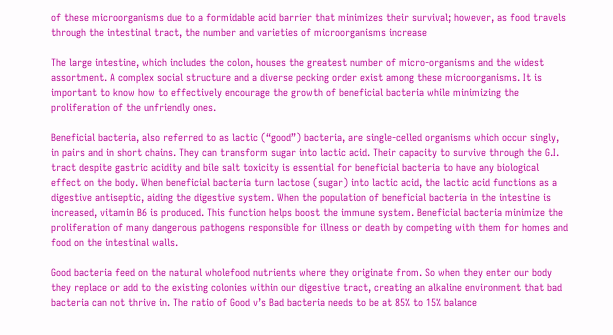of these microorganisms due to a formidable acid barrier that minimizes their survival; however, as food travels through the intestinal tract, the number and varieties of microorganisms increase

The large intestine, which includes the colon, houses the greatest number of micro-organisms and the widest assortment. A complex social structure and a diverse pecking order exist among these microorganisms. It is important to know how to effectively encourage the growth of beneficial bacteria while minimizing the proliferation of the unfriendly ones.

Beneficial bacteria, also referred to as lactic (“good”) bacteria, are single-celled organisms which occur singly, in pairs and in short chains. They can transform sugar into lactic acid. Their capacity to survive through the G.I. tract despite gastric acidity and bile salt toxicity is essential for beneficial bacteria to have any biological effect on the body. When beneficial bacteria turn lactose (sugar) into lactic acid, the lactic acid functions as a digestive antiseptic, aiding the digestive system. When the population of beneficial bacteria in the intestine is increased, vitamin B6 is produced. This function helps boost the immune system. Beneficial bacteria minimize the proliferation of many dangerous pathogens responsible for illness or death by competing with them for homes and food on the intestinal walls.

Good bacteria feed on the natural wholefood nutrients where they originate from. So when they enter our body they replace or add to the existing colonies within our digestive tract, creating an alkaline environment that bad bacteria can not thrive in. The ratio of Good v’s Bad bacteria needs to be at 85% to 15% balance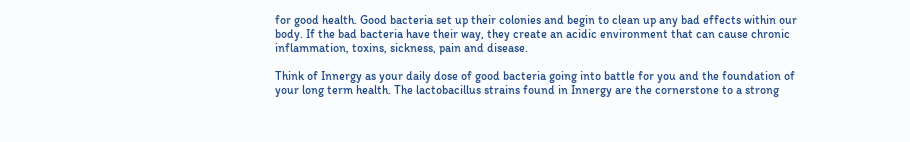for good health. Good bacteria set up their colonies and begin to clean up any bad effects within our body. If the bad bacteria have their way, they create an acidic environment that can cause chronic inflammation, toxins, sickness, pain and disease.

Think of Innergy as your daily dose of good bacteria going into battle for you and the foundation of your long term health. The lactobacillus strains found in Innergy are the cornerstone to a strong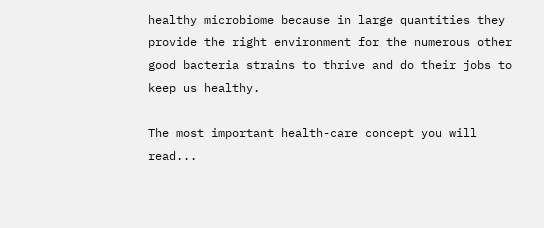healthy microbiome because in large quantities they provide the right environment for the numerous other good bacteria strains to thrive and do their jobs to keep us healthy.

The most important health-care concept you will read...